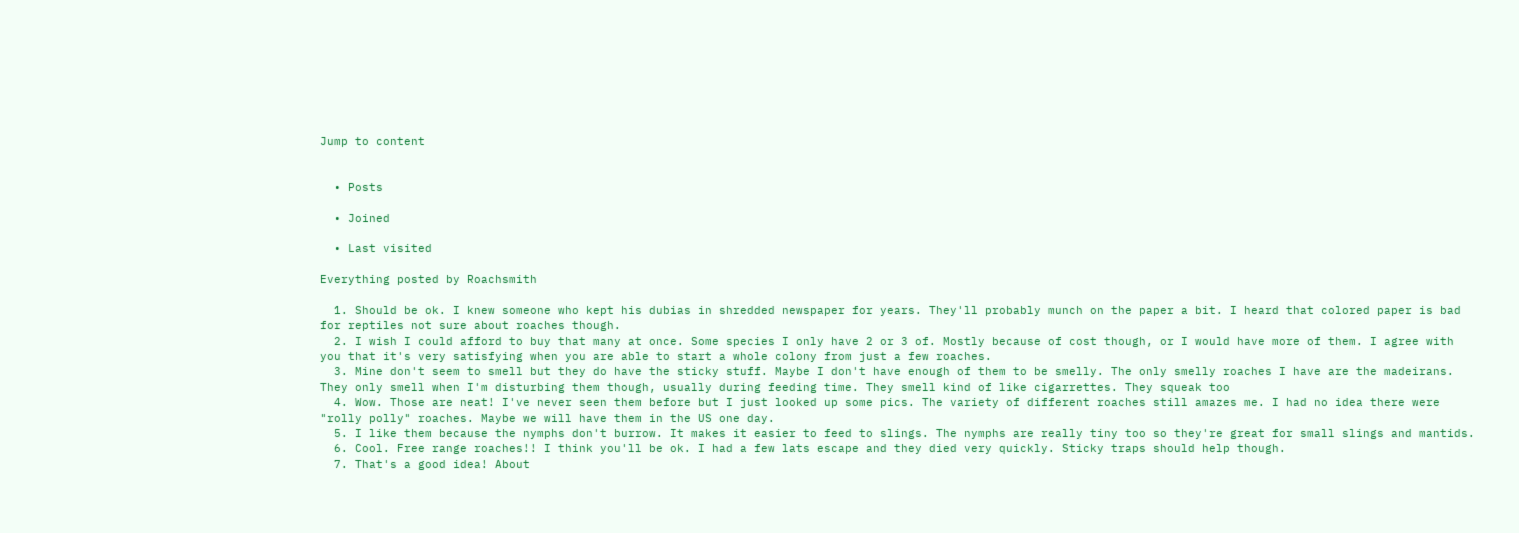Jump to content


  • Posts

  • Joined

  • Last visited

Everything posted by Roachsmith

  1. Should be ok. I knew someone who kept his dubias in shredded newspaper for years. They'll probably munch on the paper a bit. I heard that colored paper is bad for reptiles not sure about roaches though.
  2. I wish I could afford to buy that many at once. Some species I only have 2 or 3 of. Mostly because of cost though, or I would have more of them. I agree with you that it's very satisfying when you are able to start a whole colony from just a few roaches.
  3. Mine don't seem to smell but they do have the sticky stuff. Maybe I don't have enough of them to be smelly. The only smelly roaches I have are the madeirans. They only smell when I'm disturbing them though, usually during feeding time. They smell kind of like cigarrettes. They squeak too
  4. Wow. Those are neat! I've never seen them before but I just looked up some pics. The variety of different roaches still amazes me. I had no idea there were "rolly polly" roaches. Maybe we will have them in the US one day.
  5. I like them because the nymphs don't burrow. It makes it easier to feed to slings. The nymphs are really tiny too so they're great for small slings and mantids.
  6. Cool. Free range roaches!! I think you'll be ok. I had a few lats escape and they died very quickly. Sticky traps should help though.
  7. That's a good idea! About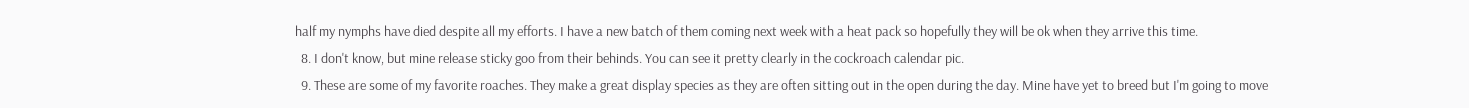half my nymphs have died despite all my efforts. I have a new batch of them coming next week with a heat pack so hopefully they will be ok when they arrive this time.
  8. I don't know, but mine release sticky goo from their behinds. You can see it pretty clearly in the cockroach calendar pic.
  9. These are some of my favorite roaches. They make a great display species as they are often sitting out in the open during the day. Mine have yet to breed but I'm going to move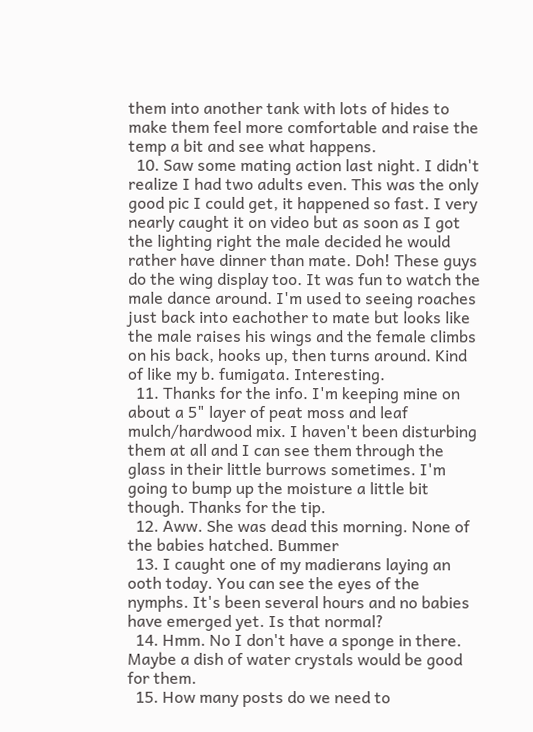them into another tank with lots of hides to make them feel more comfortable and raise the temp a bit and see what happens.
  10. Saw some mating action last night. I didn't realize I had two adults even. This was the only good pic I could get, it happened so fast. I very nearly caught it on video but as soon as I got the lighting right the male decided he would rather have dinner than mate. Doh! These guys do the wing display too. It was fun to watch the male dance around. I'm used to seeing roaches just back into eachother to mate but looks like the male raises his wings and the female climbs on his back, hooks up, then turns around. Kind of like my b. fumigata. Interesting.
  11. Thanks for the info. I'm keeping mine on about a 5" layer of peat moss and leaf mulch/hardwood mix. I haven't been disturbing them at all and I can see them through the glass in their little burrows sometimes. I'm going to bump up the moisture a little bit though. Thanks for the tip.
  12. Aww. She was dead this morning. None of the babies hatched. Bummer
  13. I caught one of my madierans laying an ooth today. You can see the eyes of the nymphs. It's been several hours and no babies have emerged yet. Is that normal?
  14. Hmm. No I don't have a sponge in there. Maybe a dish of water crystals would be good for them.
  15. How many posts do we need to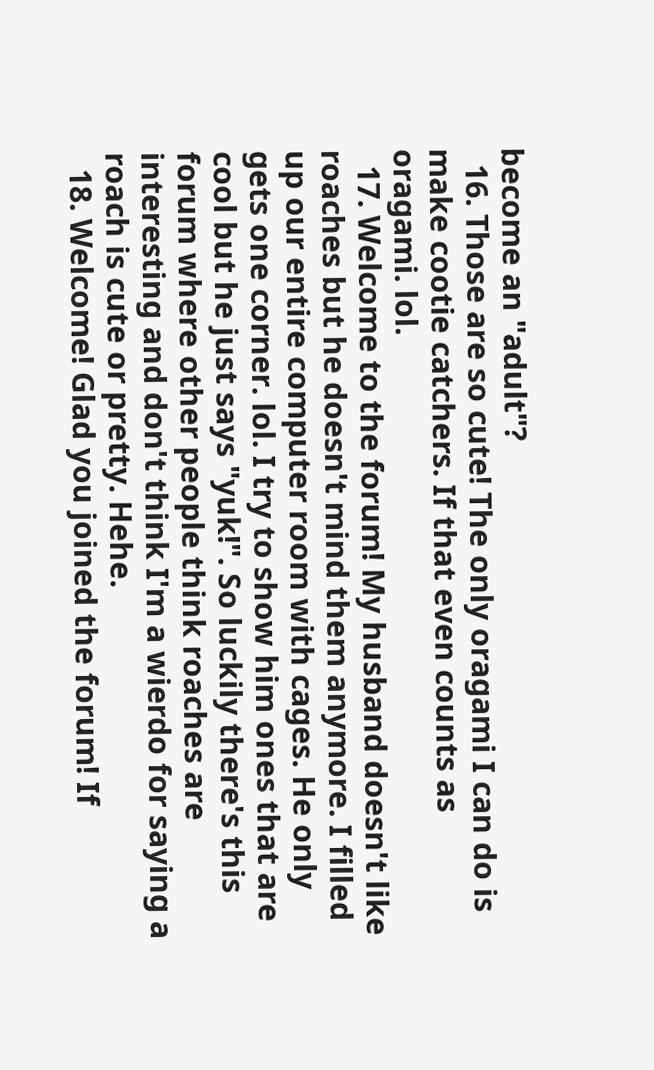become an "adult"?
  16. Those are so cute! The only oragami I can do is make cootie catchers. If that even counts as oragami. lol.
  17. Welcome to the forum! My husband doesn't like roaches but he doesn't mind them anymore. I filled up our entire computer room with cages. He only gets one corner. lol. I try to show him ones that are cool but he just says "yuk!". So luckily there's this forum where other people think roaches are interesting and don't think I'm a wierdo for saying a roach is cute or pretty. Hehe.
  18. Welcome! Glad you joined the forum! If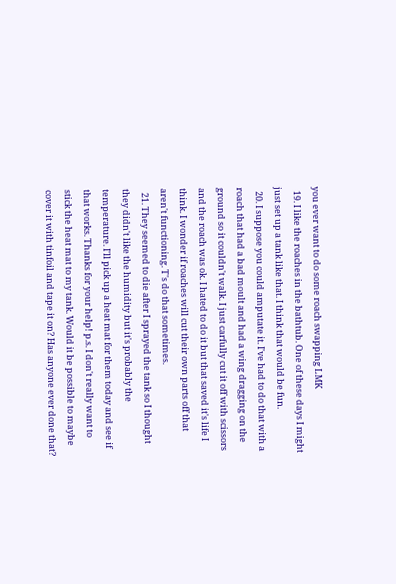you ever want to do some roach swapping LMK
  19. I like the roaches in the bathtub. One of these days I might just set up a tank like that. I think that would be fun.
  20. I suppose you could amputate it. I've had to do that with a roach that had a bad moult and had a wing dragging on the ground so it couldn't walk. I just carfully cut it off with scissors and the roach was ok. I hated to do it but that saved it's life I think. I wonder if roaches will cut their own parts off that aren't functioning. T's do that sometimes.
  21. They seemed to die after I sprayed the tank so I thought they didn't like the humidity but it's probably the temperature. I'll pick up a heat mat for them today and see if that works. Thanks for your help! p.s. I don't really want to stick the heat mat to my tank. Would it be possible to maybe cover it with tinfoil and tape it on? Has anyone ever done that?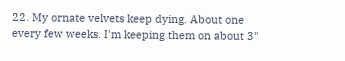22. My ornate velvets keep dying. About one every few weeks. I'm keeping them on about 3"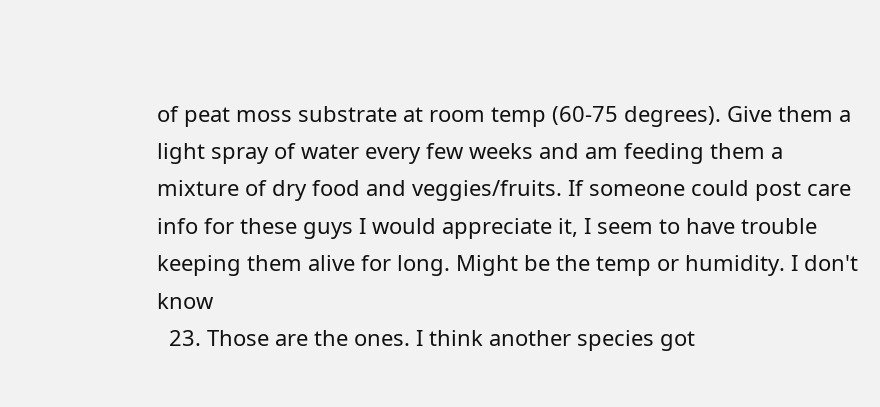of peat moss substrate at room temp (60-75 degrees). Give them a light spray of water every few weeks and am feeding them a mixture of dry food and veggies/fruits. If someone could post care info for these guys I would appreciate it, I seem to have trouble keeping them alive for long. Might be the temp or humidity. I don't know
  23. Those are the ones. I think another species got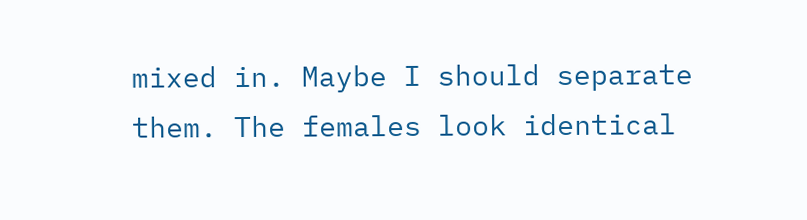mixed in. Maybe I should separate them. The females look identical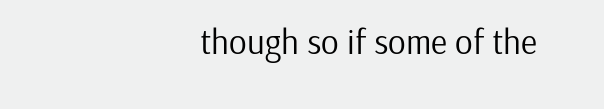though so if some of the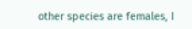other species are females, I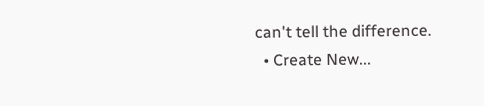can't tell the difference.
  • Create New...